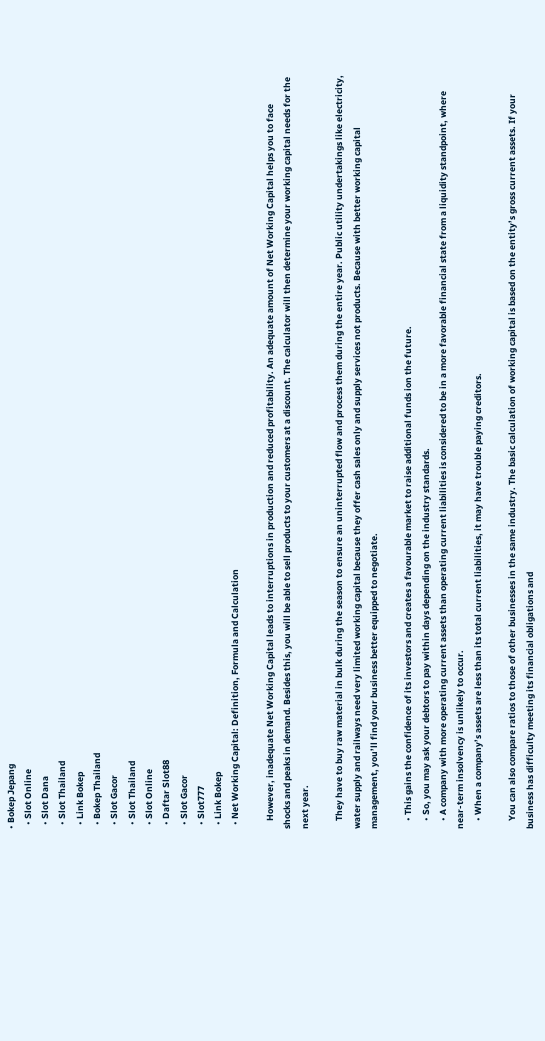• Bokep Jepang
  • Slot Online
  • Slot Dana
  • Slot Thailand
  • Link Bokep
  • Bokep Thailand
  • Slot Gacor
  • Slot Thailand
  • Slot Online
  • Daftar Slot88
  • Slot Gacor
  • Slot777
  • Link Bokep
  • Net Working Capital: Definition, Formula and Calculation

    However, inadequate Net Working Capital leads to interruptions in production and reduced profitability. An adequate amount of Net Working Capital helps you to face shocks and peaks in demand. Besides this, you will be able to sell products to your customers at a discount. The calculator will then determine your working capital needs for the next year.

    They have to buy raw material in bulk during the season to ensure an uninterrupted flow and process them during the entire year. Public utility undertakings like electricity, water supply and railways need very limited working capital because they offer cash sales only and supply services not products. Because with better working capital management, you’ll find your business better equipped to negotiate.

    • This gains the confidence of its investors and creates a favourable market to raise additional funds ion the future.
    • So, you may ask your debtors to pay within days depending on the industry standards.
    • A company with more operating current assets than operating current liabilities is considered to be in a more favorable financial state from a liquidity standpoint, where near-term insolvency is unlikely to occur.
    • When a company’s assets are less than its total current liabilities, it may have trouble paying creditors.

    You can also compare ratios to those of other businesses in the same industry. The basic calculation of working capital is based on the entity’s gross current assets. If your business has difficulty meeting its financial obligations and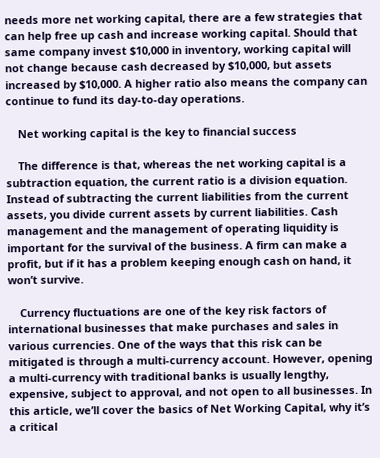needs more net working capital, there are a few strategies that can help free up cash and increase working capital. Should that same company invest $10,000 in inventory, working capital will not change because cash decreased by $10,000, but assets increased by $10,000. A higher ratio also means the company can continue to fund its day-to-day operations.

    Net working capital is the key to financial success

    The difference is that, whereas the net working capital is a subtraction equation, the current ratio is a division equation. Instead of subtracting the current liabilities from the current assets, you divide current assets by current liabilities. Cash management and the management of operating liquidity is important for the survival of the business. A firm can make a profit, but if it has a problem keeping enough cash on hand, it won’t survive.

    Currency fluctuations are one of the key risk factors of international businesses that make purchases and sales in various currencies. One of the ways that this risk can be mitigated is through a multi-currency account. However, opening a multi-currency with traditional banks is usually lengthy, expensive, subject to approval, and not open to all businesses. In this article, we’ll cover the basics of Net Working Capital, why it’s a critical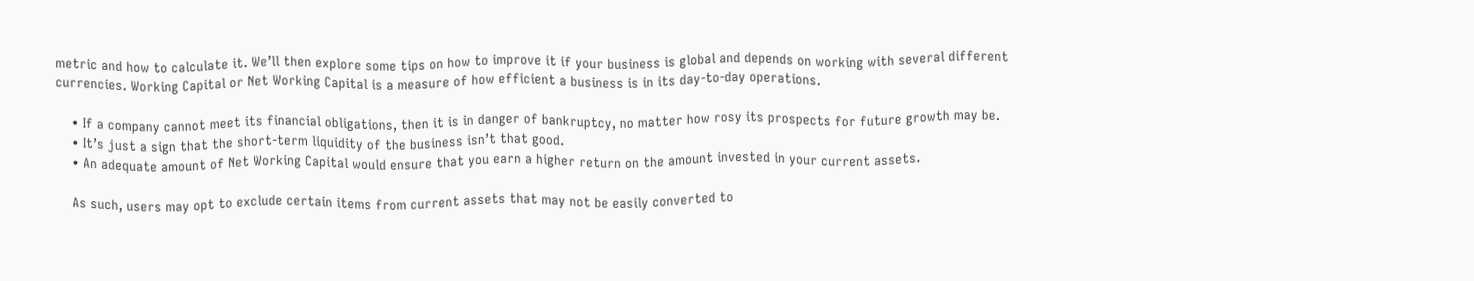metric and how to calculate it. We’ll then explore some tips on how to improve it if your business is global and depends on working with several different currencies. Working Capital or Net Working Capital is a measure of how efficient a business is in its day-to-day operations.

    • If a company cannot meet its financial obligations, then it is in danger of bankruptcy, no matter how rosy its prospects for future growth may be.
    • It’s just a sign that the short-term liquidity of the business isn’t that good.
    • An adequate amount of Net Working Capital would ensure that you earn a higher return on the amount invested in your current assets.

    As such, users may opt to exclude certain items from current assets that may not be easily converted to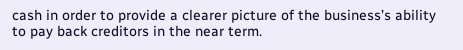cash in order to provide a clearer picture of the business’s ability to pay back creditors in the near term.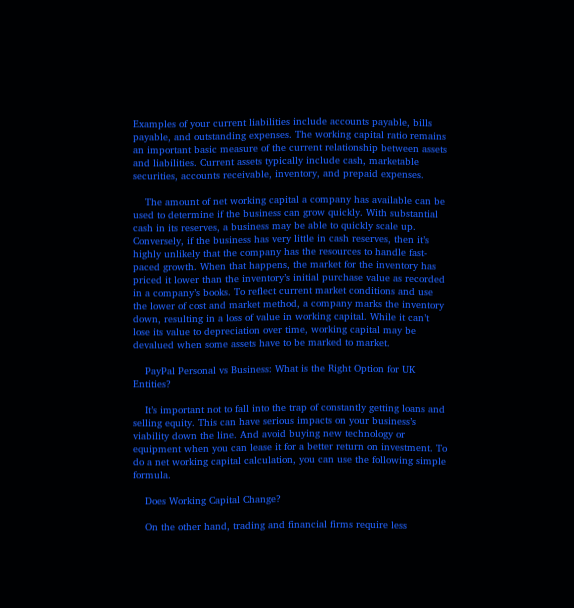Examples of your current liabilities include accounts payable, bills payable, and outstanding expenses. The working capital ratio remains an important basic measure of the current relationship between assets and liabilities. Current assets typically include cash, marketable securities, accounts receivable, inventory, and prepaid expenses.

    The amount of net working capital a company has available can be used to determine if the business can grow quickly. With substantial cash in its reserves, a business may be able to quickly scale up. Conversely, if the business has very little in cash reserves, then it’s highly unlikely that the company has the resources to handle fast-paced growth. When that happens, the market for the inventory has priced it lower than the inventory’s initial purchase value as recorded in a company’s books. To reflect current market conditions and use the lower of cost and market method, a company marks the inventory down, resulting in a loss of value in working capital. While it can’t lose its value to depreciation over time, working capital may be devalued when some assets have to be marked to market.

    PayPal Personal vs Business: What is the Right Option for UK Entities?

    It’s important not to fall into the trap of constantly getting loans and selling equity. This can have serious impacts on your business’s viability down the line. And avoid buying new technology or equipment when you can lease it for a better return on investment. To do a net working capital calculation, you can use the following simple formula.

    Does Working Capital Change?

    On the other hand, trading and financial firms require less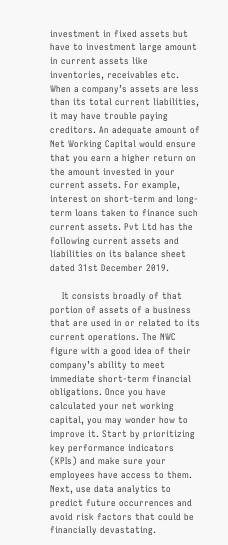investment in fixed assets but have to investment large amount in current assets like inventories, receivables etc. When a company’s assets are less than its total current liabilities, it may have trouble paying creditors. An adequate amount of Net Working Capital would ensure that you earn a higher return on the amount invested in your current assets. For example, interest on short-term and long-term loans taken to finance such current assets. Pvt Ltd has the following current assets and liabilities on its balance sheet dated 31st December 2019.

    It consists broadly of that portion of assets of a business that are used in or related to its current operations. The NWC figure with a good idea of their company’s ability to meet immediate short-term financial obligations. Once you have calculated your net working capital, you may wonder how to improve it. Start by prioritizing key performance indicators (KPIs) and make sure your employees have access to them. Next, use data analytics to predict future occurrences and avoid risk factors that could be financially devastating.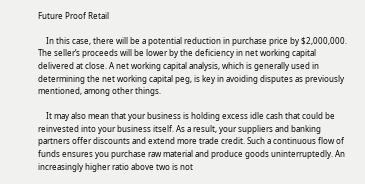Future Proof Retail

    In this case, there will be a potential reduction in purchase price by $2,000,000. The seller’s proceeds will be lower by the deficiency in net working capital delivered at close. A net working capital analysis, which is generally used in determining the net working capital peg, is key in avoiding disputes as previously mentioned, among other things.

    It may also mean that your business is holding excess idle cash that could be reinvested into your business itself. As a result, your suppliers and banking partners offer discounts and extend more trade credit. Such a continuous flow of funds ensures you purchase raw material and produce goods uninterruptedly. An increasingly higher ratio above two is not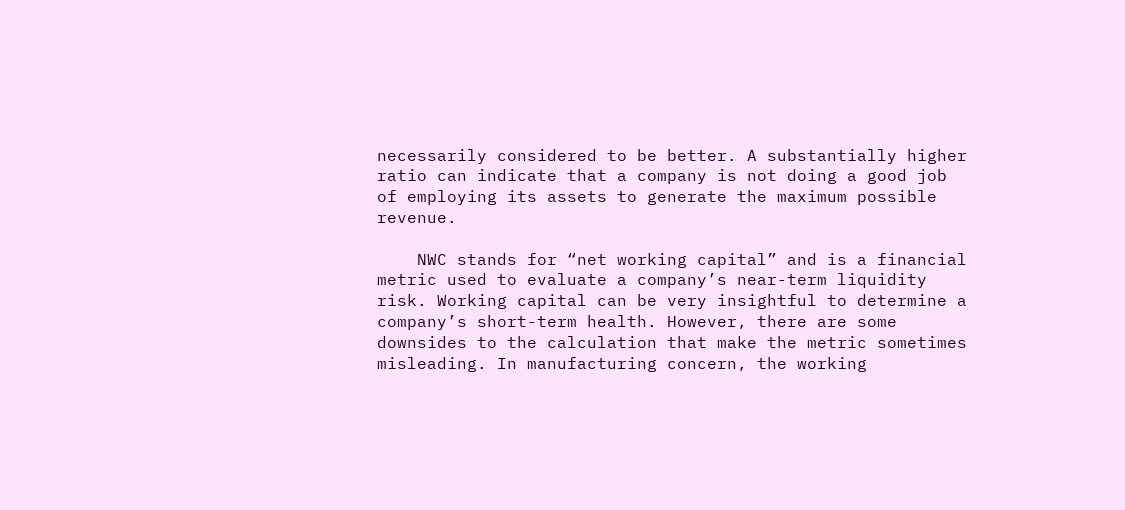necessarily considered to be better. A substantially higher ratio can indicate that a company is not doing a good job of employing its assets to generate the maximum possible revenue.

    NWC stands for “net working capital” and is a financial metric used to evaluate a company’s near-term liquidity risk. Working capital can be very insightful to determine a company’s short-term health. However, there are some downsides to the calculation that make the metric sometimes misleading. In manufacturing concern, the working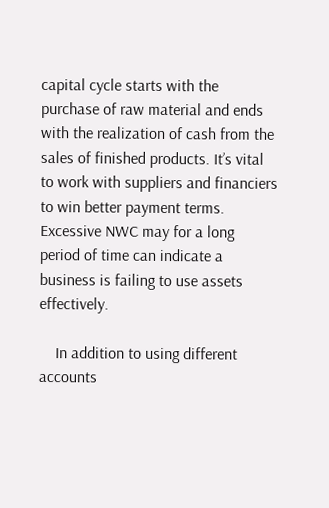capital cycle starts with the purchase of raw material and ends with the realization of cash from the sales of finished products. It’s vital to work with suppliers and financiers to win better payment terms. Excessive NWC may for a long period of time can indicate a business is failing to use assets effectively.

    In addition to using different accounts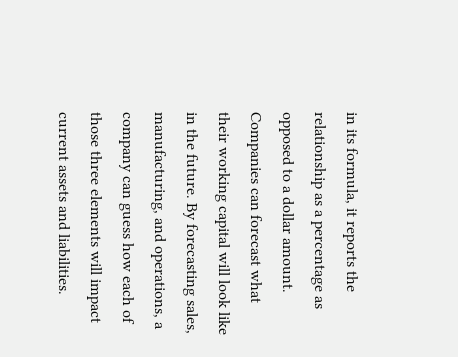in its formula, it reports the relationship as a percentage as opposed to a dollar amount. Companies can forecast what their working capital will look like in the future. By forecasting sales, manufacturing, and operations, a company can guess how each of those three elements will impact current assets and liabilities.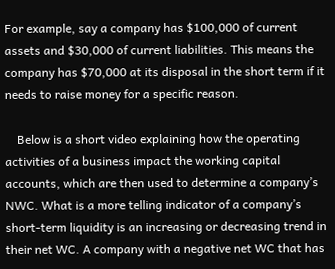For example, say a company has $100,000 of current assets and $30,000 of current liabilities. This means the company has $70,000 at its disposal in the short term if it needs to raise money for a specific reason.

    Below is a short video explaining how the operating activities of a business impact the working capital accounts, which are then used to determine a company’s NWC. What is a more telling indicator of a company’s short-term liquidity is an increasing or decreasing trend in their net WC. A company with a negative net WC that has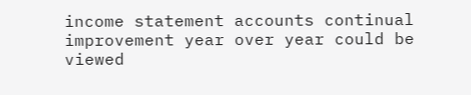income statement accounts continual improvement year over year could be viewed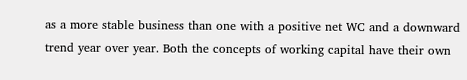as a more stable business than one with a positive net WC and a downward trend year over year. Both the concepts of working capital have their own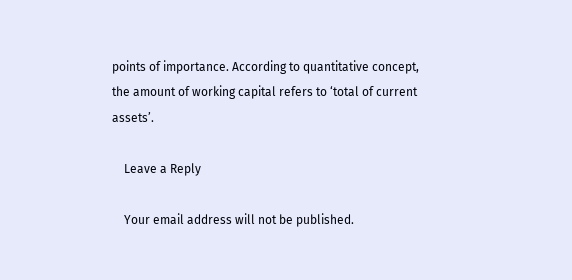points of importance. According to quantitative concept, the amount of working capital refers to ‘total of current assets’.

    Leave a Reply

    Your email address will not be published.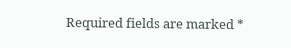Required fields are marked *